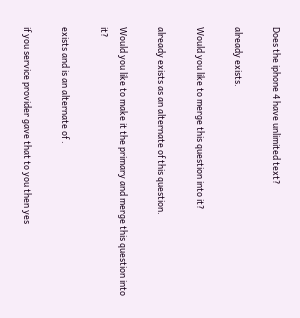Does the iphone 4 have unlimited text?

already exists.

Would you like to merge this question into it?

already exists as an alternate of this question.

Would you like to make it the primary and merge this question into it?

exists and is an alternate of .

if you service provider gave that to you then yes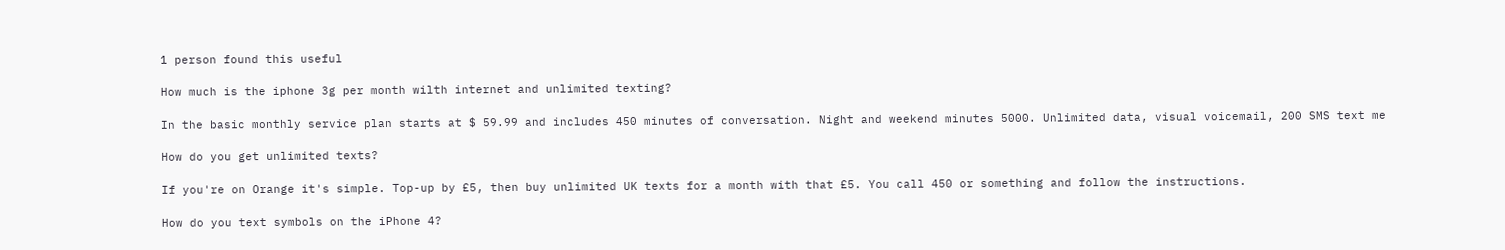1 person found this useful

How much is the iphone 3g per month wilth internet and unlimited texting?

In the basic monthly service plan starts at $ 59.99 and includes 450 minutes of conversation. Night and weekend minutes 5000. Unlimited data, visual voicemail, 200 SMS text me

How do you get unlimited texts?

If you're on Orange it's simple. Top-up by £5, then buy unlimited UK texts for a month with that £5. You call 450 or something and follow the instructions.

How do you text symbols on the iPhone 4?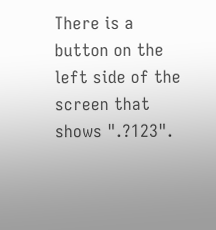There is a button on the left side of the screen that shows ".?123".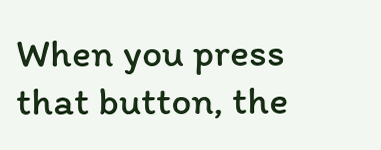When you press that button, the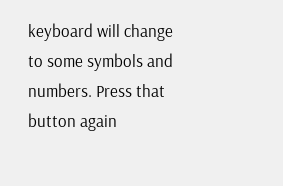keyboard will change to some symbols and numbers. Press that button again